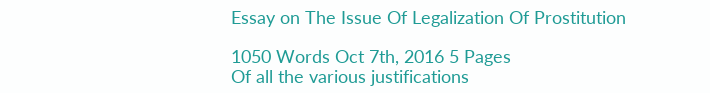Essay on The Issue Of Legalization Of Prostitution

1050 Words Oct 7th, 2016 5 Pages
Of all the various justifications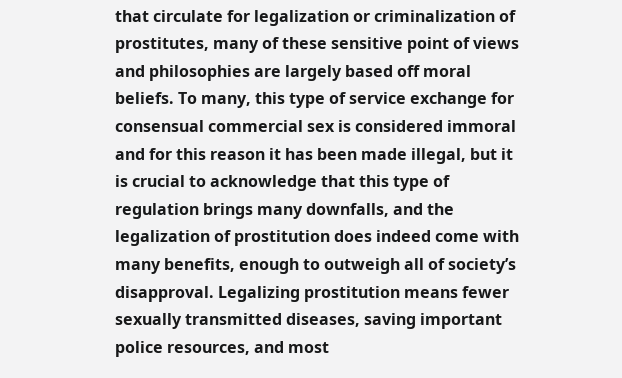that circulate for legalization or criminalization of prostitutes, many of these sensitive point of views and philosophies are largely based off moral beliefs. To many, this type of service exchange for consensual commercial sex is considered immoral and for this reason it has been made illegal, but it is crucial to acknowledge that this type of regulation brings many downfalls, and the legalization of prostitution does indeed come with many benefits, enough to outweigh all of society’s disapproval. Legalizing prostitution means fewer sexually transmitted diseases, saving important police resources, and most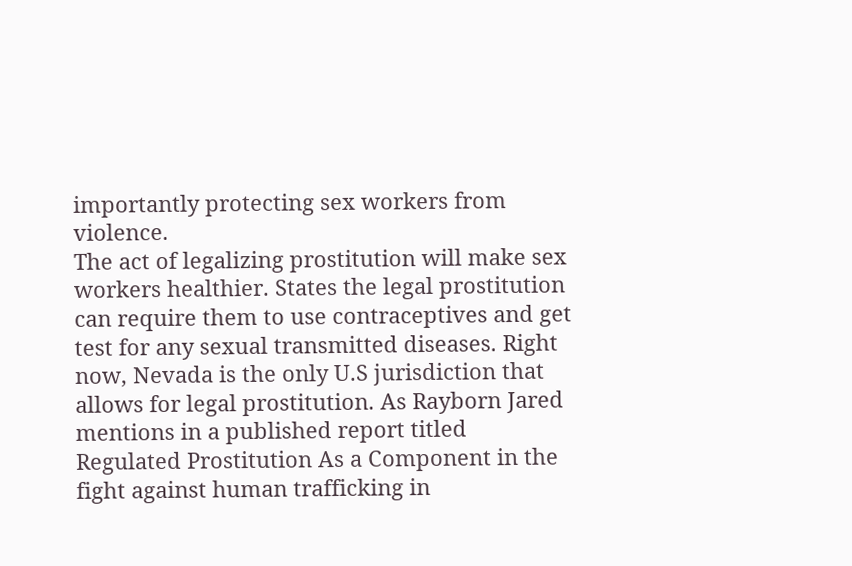importantly protecting sex workers from violence.
The act of legalizing prostitution will make sex workers healthier. States the legal prostitution can require them to use contraceptives and get test for any sexual transmitted diseases. Right now, Nevada is the only U.S jurisdiction that allows for legal prostitution. As Rayborn Jared mentions in a published report titled Regulated Prostitution As a Component in the fight against human trafficking in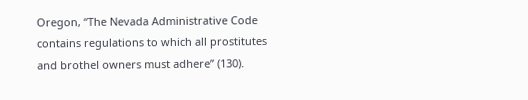Oregon, “The Nevada Administrative Code contains regulations to which all prostitutes and brothel owners must adhere” (130).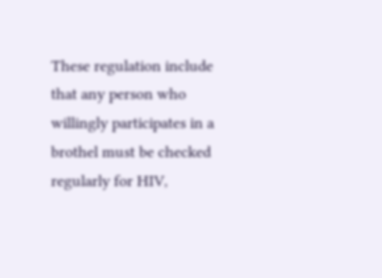These regulation include that any person who willingly participates in a brothel must be checked regularly for HIV,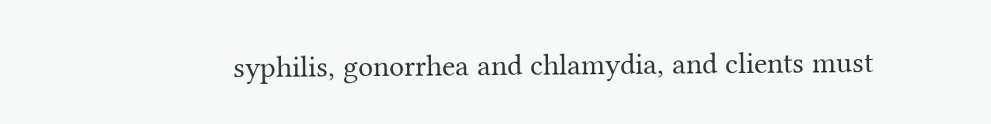syphilis, gonorrhea and chlamydia, and clients must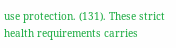use protection. (131). These strict health requirements carries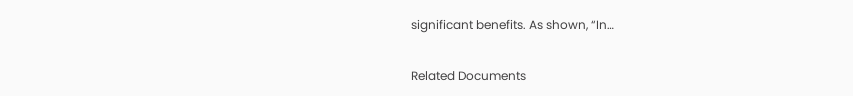significant benefits. As shown, “In…

Related Documents